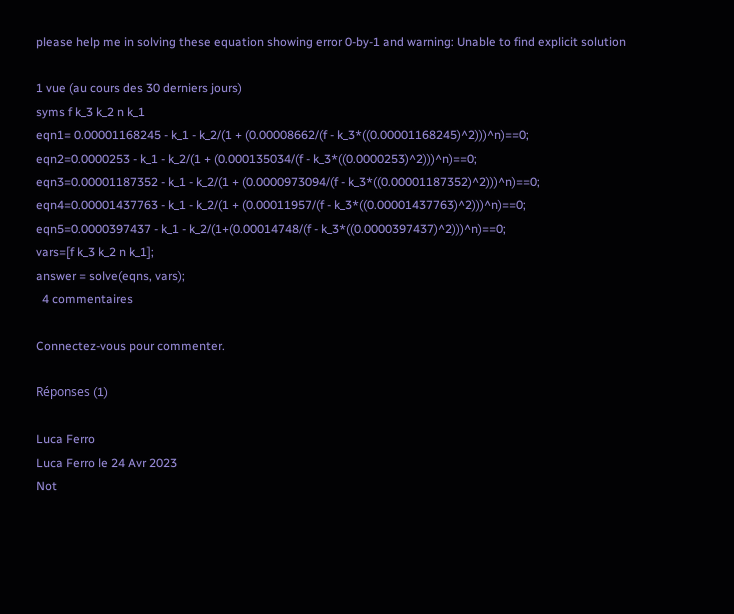please help me in solving these equation showing error 0-by-1 and warning: Unable to find explicit solution

1 vue (au cours des 30 derniers jours)
syms f k_3 k_2 n k_1
eqn1= 0.00001168245 - k_1 - k_2/(1 + (0.00008662/(f - k_3*((0.00001168245)^2)))^n)==0;
eqn2=0.0000253 - k_1 - k_2/(1 + (0.000135034/(f - k_3*((0.0000253)^2)))^n)==0;
eqn3=0.00001187352 - k_1 - k_2/(1 + (0.0000973094/(f - k_3*((0.00001187352)^2)))^n)==0;
eqn4=0.00001437763 - k_1 - k_2/(1 + (0.00011957/(f - k_3*((0.00001437763)^2)))^n)==0;
eqn5=0.0000397437 - k_1 - k_2/(1+(0.00014748/(f - k_3*((0.0000397437)^2)))^n)==0;
vars=[f k_3 k_2 n k_1];
answer = solve(eqns, vars);
  4 commentaires

Connectez-vous pour commenter.

Réponses (1)

Luca Ferro
Luca Ferro le 24 Avr 2023
Not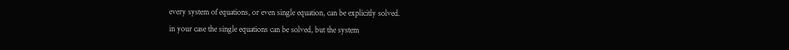every system of equations, or even single equation, can be explicitly solved.
in your case the single equations can be solved, but the system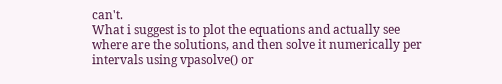can't.
What i suggest is to plot the equations and actually see where are the solutions, and then solve it numerically per intervals using vpasolve() or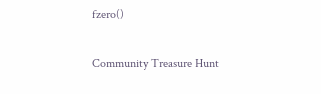fzero()

Community Treasure Hunt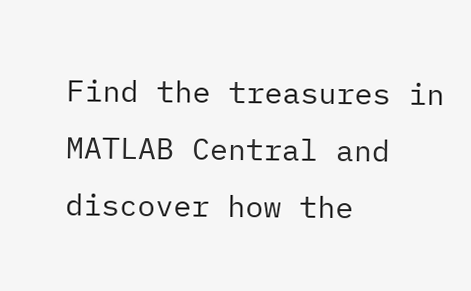Find the treasures in MATLAB Central and discover how the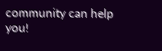community can help you!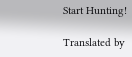Start Hunting!

Translated by